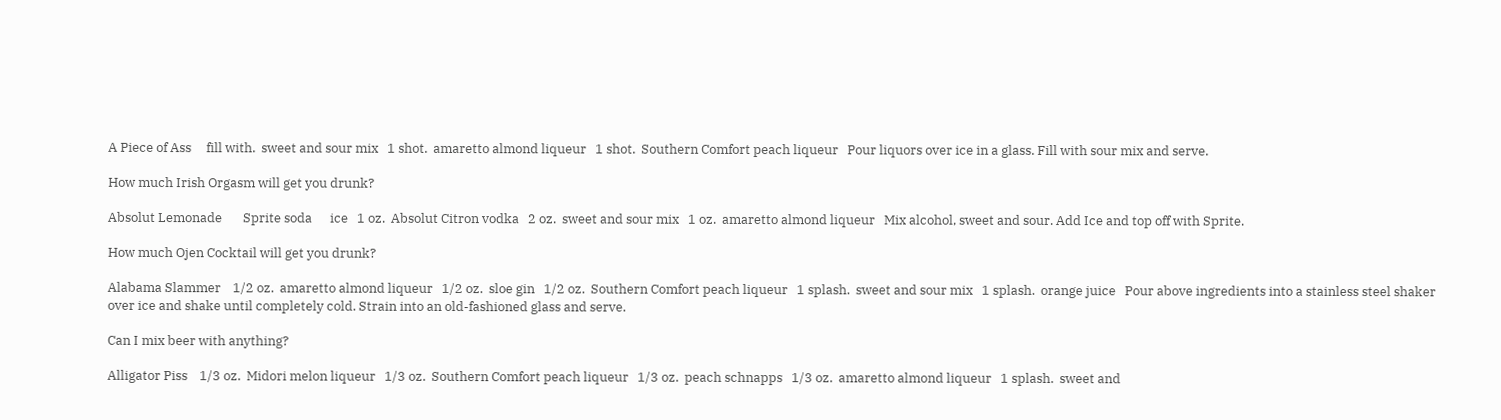A Piece of Ass     fill with.  sweet and sour mix   1 shot.  amaretto almond liqueur   1 shot.  Southern Comfort peach liqueur   Pour liquors over ice in a glass. Fill with sour mix and serve.

How much Irish Orgasm will get you drunk?

Absolut Lemonade       Sprite soda      ice   1 oz.  Absolut Citron vodka   2 oz.  sweet and sour mix   1 oz.  amaretto almond liqueur   Mix alcohol, sweet and sour. Add Ice and top off with Sprite.

How much Ojen Cocktail will get you drunk?

Alabama Slammer    1/2 oz.  amaretto almond liqueur   1/2 oz.  sloe gin   1/2 oz.  Southern Comfort peach liqueur   1 splash.  sweet and sour mix   1 splash.  orange juice   Pour above ingredients into a stainless steel shaker over ice and shake until completely cold. Strain into an old-fashioned glass and serve.

Can I mix beer with anything?

Alligator Piss    1/3 oz.  Midori melon liqueur   1/3 oz.  Southern Comfort peach liqueur   1/3 oz.  peach schnapps   1/3 oz.  amaretto almond liqueur   1 splash.  sweet and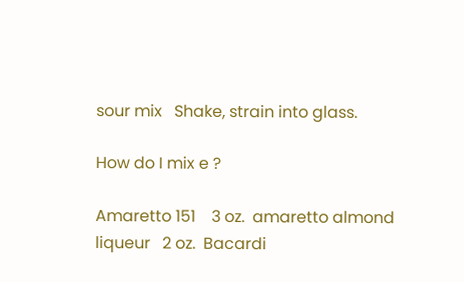sour mix   Shake, strain into glass.

How do I mix e ?

Amaretto 151    3 oz.  amaretto almond liqueur   2 oz.  Bacardi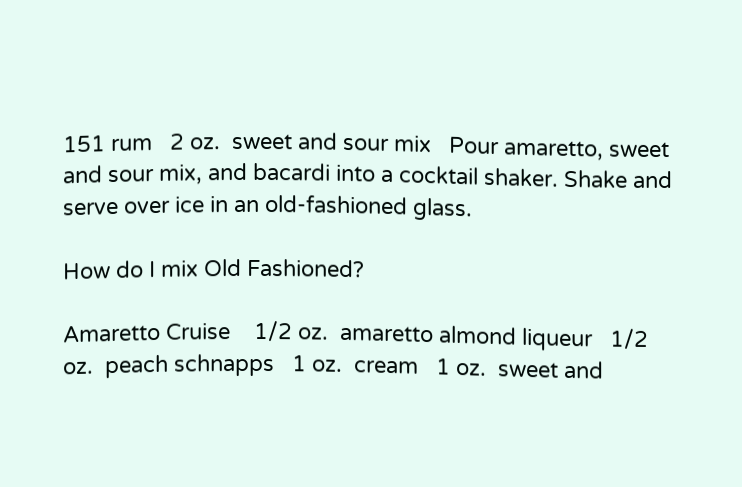151 rum   2 oz.  sweet and sour mix   Pour amaretto, sweet and sour mix, and bacardi into a cocktail shaker. Shake and serve over ice in an old-fashioned glass.

How do I mix Old Fashioned?

Amaretto Cruise    1/2 oz.  amaretto almond liqueur   1/2 oz.  peach schnapps   1 oz.  cream   1 oz.  sweet and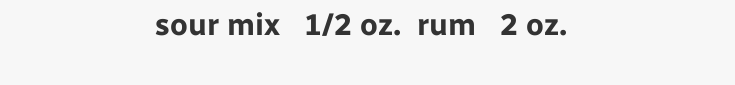sour mix   1/2 oz.  rum   2 oz.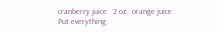cranberry juice   2 oz.  orange juice   Put everything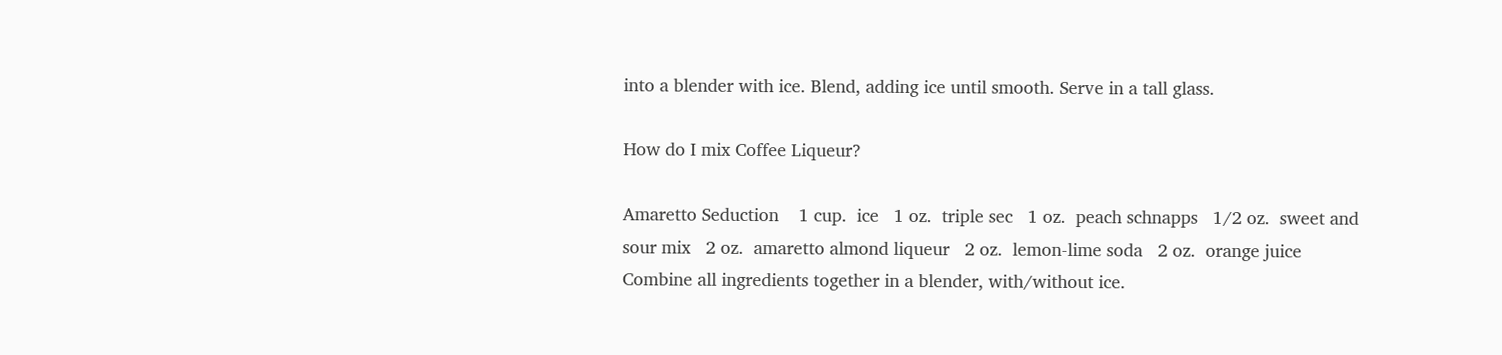into a blender with ice. Blend, adding ice until smooth. Serve in a tall glass.

How do I mix Coffee Liqueur?

Amaretto Seduction    1 cup.  ice   1 oz.  triple sec   1 oz.  peach schnapps   1/2 oz.  sweet and sour mix   2 oz.  amaretto almond liqueur   2 oz.  lemon-lime soda   2 oz.  orange juice   Combine all ingredients together in a blender, with/without ice.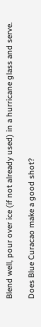Blend well, pour over ice (if not already used) in a hurricane glass and serve.

Does Blue Curacao make a good shot?